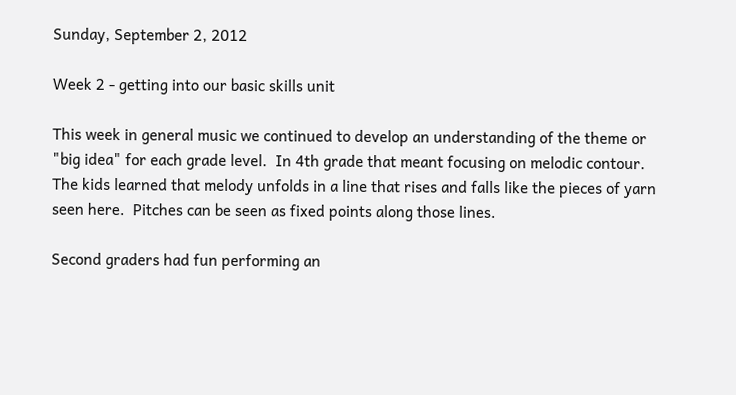Sunday, September 2, 2012

Week 2 - getting into our basic skills unit

This week in general music we continued to develop an understanding of the theme or "big idea" for each grade level.  In 4th grade that meant focusing on melodic contour.  The kids learned that melody unfolds in a line that rises and falls like the pieces of yarn seen here.  Pitches can be seen as fixed points along those lines.

Second graders had fun performing an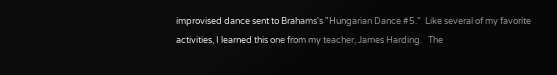improvised dance sent to Brahams's "Hungarian Dance #5."  Like several of my favorite activities, I learned this one from my teacher, James Harding.   The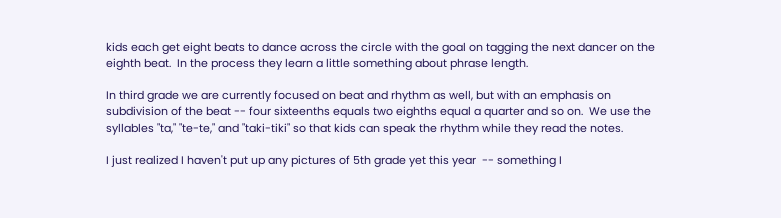kids each get eight beats to dance across the circle with the goal on tagging the next dancer on the eighth beat.  In the process they learn a little something about phrase length.

In third grade we are currently focused on beat and rhythm as well, but with an emphasis on subdivision of the beat -- four sixteenths equals two eighths equal a quarter and so on.  We use the syllables "ta," "te-te," and "taki-tiki" so that kids can speak the rhythm while they read the notes.

I just realized I haven't put up any pictures of 5th grade yet this year  -- something I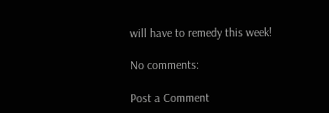will have to remedy this week!

No comments:

Post a Comment